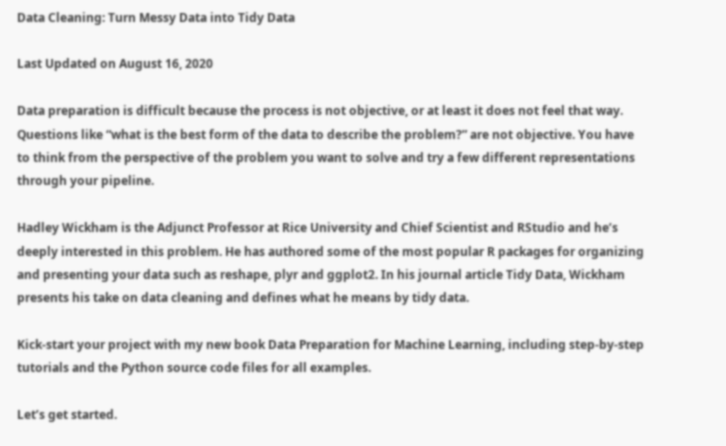Data Cleaning: Turn Messy Data into Tidy Data

Last Updated on August 16, 2020

Data preparation is difficult because the process is not objective, or at least it does not feel that way. Questions like “what is the best form of the data to describe the problem?” are not objective. You have to think from the perspective of the problem you want to solve and try a few different representations through your pipeline.

Hadley Wickham is the Adjunct Professor at Rice University and Chief Scientist and RStudio and he’s deeply interested in this problem. He has authored some of the most popular R packages for organizing and presenting your data such as reshape, plyr and ggplot2. In his journal article Tidy Data, Wickham presents his take on data cleaning and defines what he means by tidy data.

Kick-start your project with my new book Data Preparation for Machine Learning, including step-by-step tutorials and the Python source code files for all examples.

Let’s get started.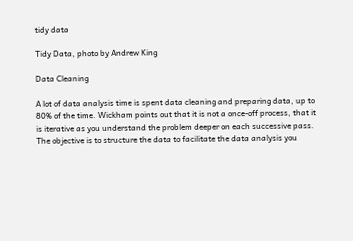tidy data

Tidy Data, photo by Andrew King

Data Cleaning

A lot of data analysis time is spent data cleaning and preparing data, up to 80% of the time. Wickham points out that it is not a once-off process, that it is iterative as you understand the problem deeper on each successive pass. The objective is to structure the data to facilitate the data analysis you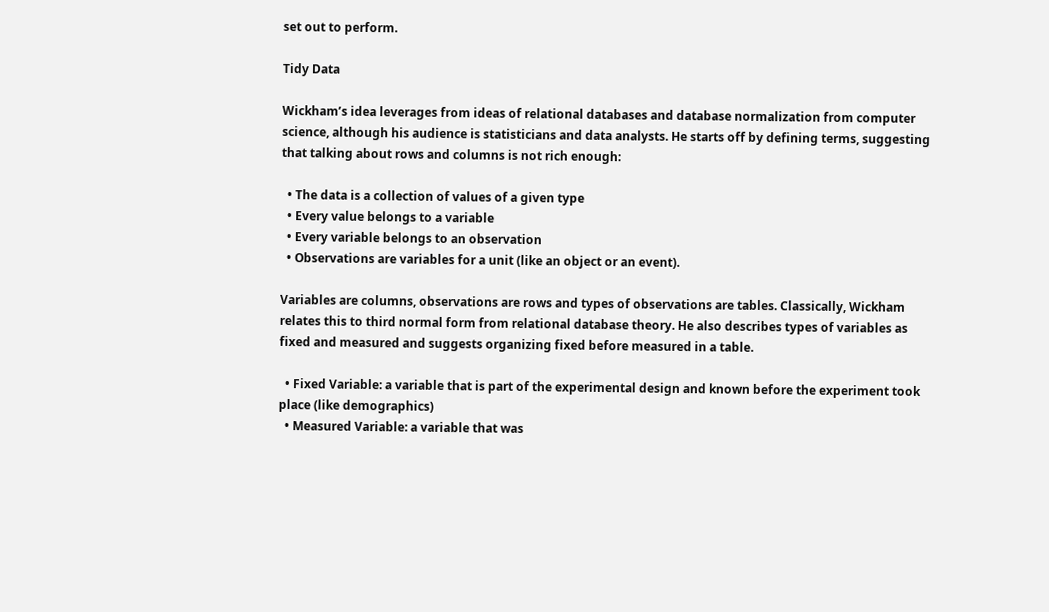set out to perform.

Tidy Data

Wickham’s idea leverages from ideas of relational databases and database normalization from computer science, although his audience is statisticians and data analysts. He starts off by defining terms, suggesting that talking about rows and columns is not rich enough:

  • The data is a collection of values of a given type
  • Every value belongs to a variable
  • Every variable belongs to an observation
  • Observations are variables for a unit (like an object or an event).

Variables are columns, observations are rows and types of observations are tables. Classically, Wickham relates this to third normal form from relational database theory. He also describes types of variables as fixed and measured and suggests organizing fixed before measured in a table.

  • Fixed Variable: a variable that is part of the experimental design and known before the experiment took place (like demographics)
  • Measured Variable: a variable that was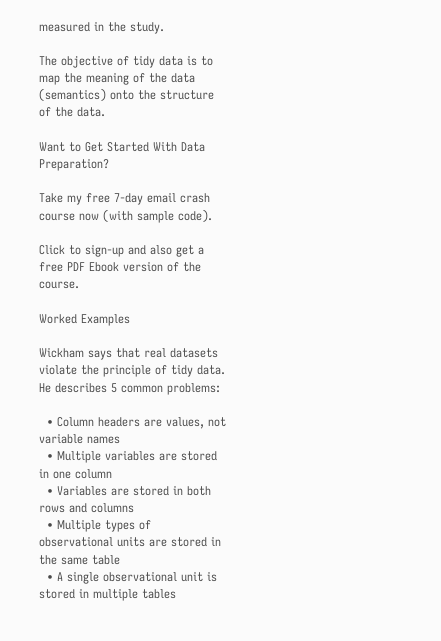measured in the study.

The objective of tidy data is to map the meaning of the data (semantics) onto the structure of the data.

Want to Get Started With Data Preparation?

Take my free 7-day email crash course now (with sample code).

Click to sign-up and also get a free PDF Ebook version of the course.

Worked Examples

Wickham says that real datasets violate the principle of tidy data. He describes 5 common problems:

  • Column headers are values, not variable names
  • Multiple variables are stored in one column
  • Variables are stored in both rows and columns
  • Multiple types of observational units are stored in the same table
  • A single observational unit is stored in multiple tables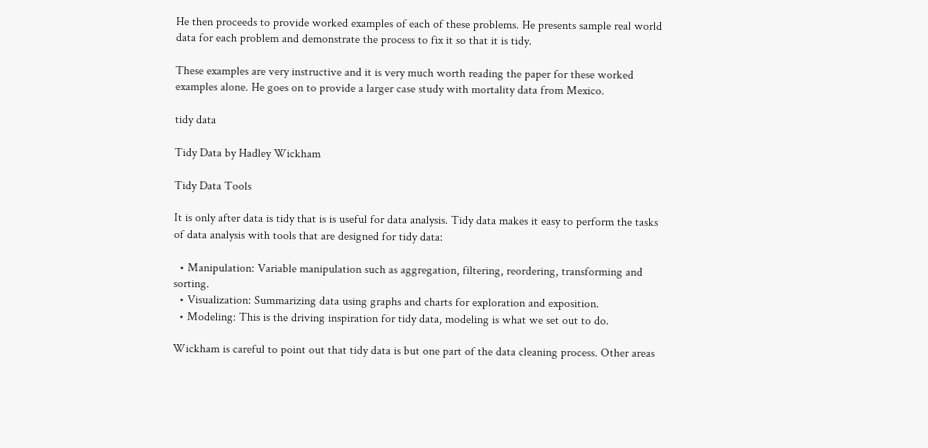He then proceeds to provide worked examples of each of these problems. He presents sample real world data for each problem and demonstrate the process to fix it so that it is tidy.

These examples are very instructive and it is very much worth reading the paper for these worked examples alone. He goes on to provide a larger case study with mortality data from Mexico.

tidy data

Tidy Data by Hadley Wickham

Tidy Data Tools

It is only after data is tidy that is is useful for data analysis. Tidy data makes it easy to perform the tasks of data analysis with tools that are designed for tidy data:

  • Manipulation: Variable manipulation such as aggregation, filtering, reordering, transforming and sorting.
  • Visualization: Summarizing data using graphs and charts for exploration and exposition.
  • Modeling: This is the driving inspiration for tidy data, modeling is what we set out to do.

Wickham is careful to point out that tidy data is but one part of the data cleaning process. Other areas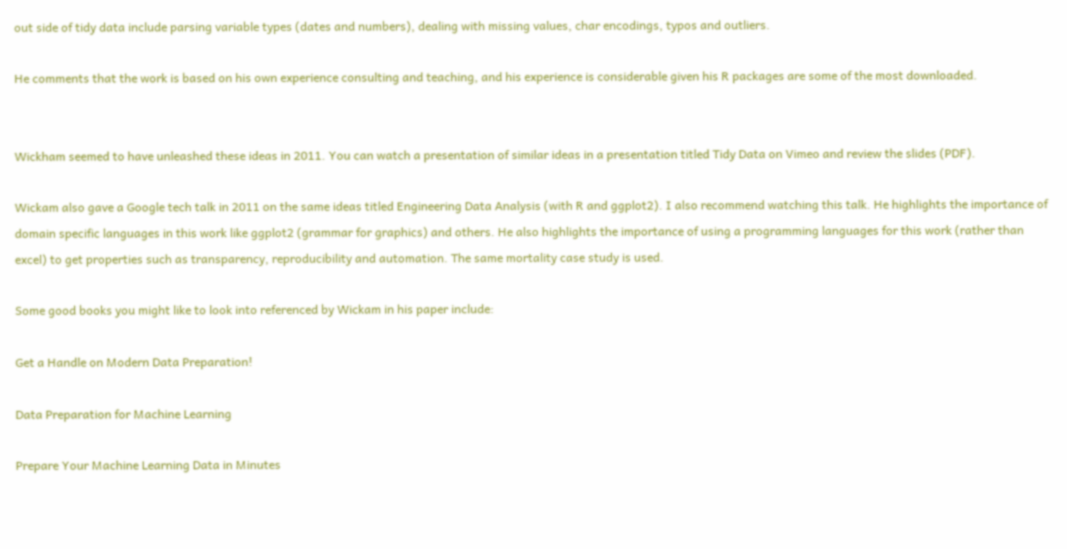out side of tidy data include parsing variable types (dates and numbers), dealing with missing values, char encodings, typos and outliers.

He comments that the work is based on his own experience consulting and teaching, and his experience is considerable given his R packages are some of the most downloaded.


Wickham seemed to have unleashed these ideas in 2011. You can watch a presentation of similar ideas in a presentation titled Tidy Data on Vimeo and review the slides (PDF).

Wickam also gave a Google tech talk in 2011 on the same ideas titled Engineering Data Analysis (with R and ggplot2). I also recommend watching this talk. He highlights the importance of domain specific languages in this work like ggplot2 (grammar for graphics) and others. He also highlights the importance of using a programming languages for this work (rather than excel) to get properties such as transparency, reproducibility and automation. The same mortality case study is used.

Some good books you might like to look into referenced by Wickam in his paper include:

Get a Handle on Modern Data Preparation!

Data Preparation for Machine Learning

Prepare Your Machine Learning Data in Minutes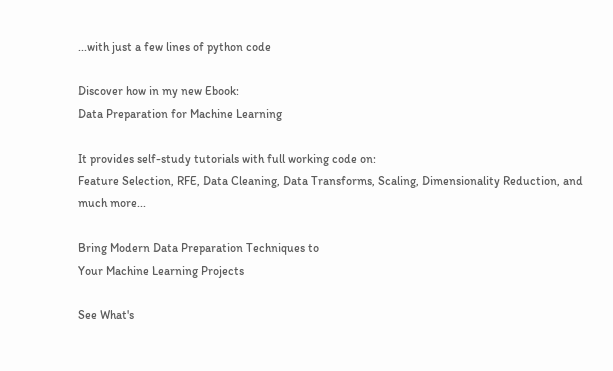...with just a few lines of python code

Discover how in my new Ebook:
Data Preparation for Machine Learning

It provides self-study tutorials with full working code on:
Feature Selection, RFE, Data Cleaning, Data Transforms, Scaling, Dimensionality Reduction, and much more...

Bring Modern Data Preparation Techniques to
Your Machine Learning Projects

See What's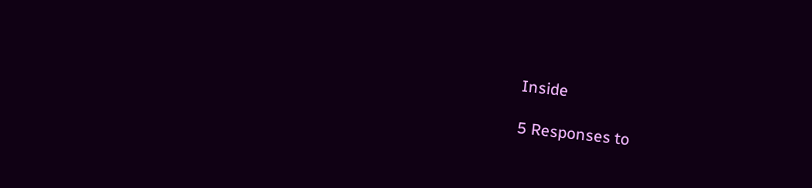Inside

5 Responses to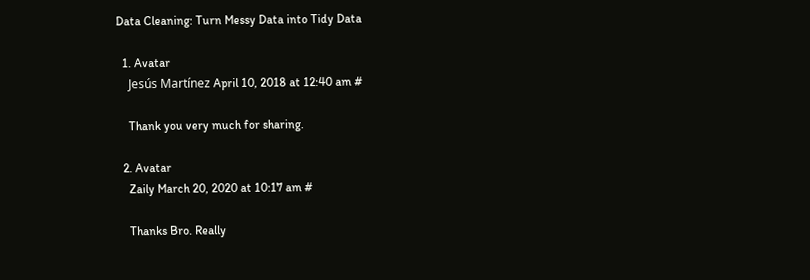Data Cleaning: Turn Messy Data into Tidy Data

  1. Avatar
    Jesús Martínez April 10, 2018 at 12:40 am #

    Thank you very much for sharing.

  2. Avatar
    Zaily March 20, 2020 at 10:17 am #

    Thanks Bro. Really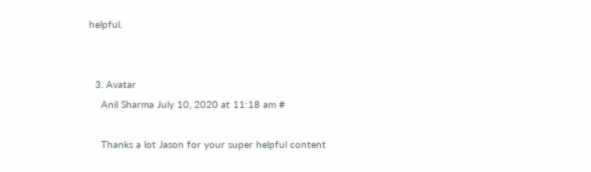helpful.


  3. Avatar
    Anil Sharma July 10, 2020 at 11:18 am #

    Thanks a lot Jason for your super helpful content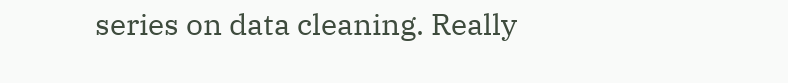series on data cleaning. Really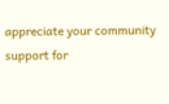appreciate your community support for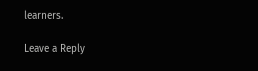learners.

Leave a Reply